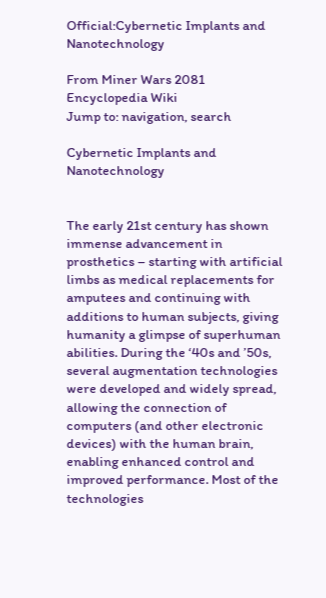Official:Cybernetic Implants and Nanotechnology

From Miner Wars 2081 Encyclopedia Wiki
Jump to: navigation, search

Cybernetic Implants and Nanotechnology


The early 21st century has shown immense advancement in prosthetics – starting with artificial limbs as medical replacements for amputees and continuing with additions to human subjects, giving humanity a glimpse of superhuman abilities. During the ‘40s and ’50s, several augmentation technologies were developed and widely spread, allowing the connection of computers (and other electronic devices) with the human brain, enabling enhanced control and improved performance. Most of the technologies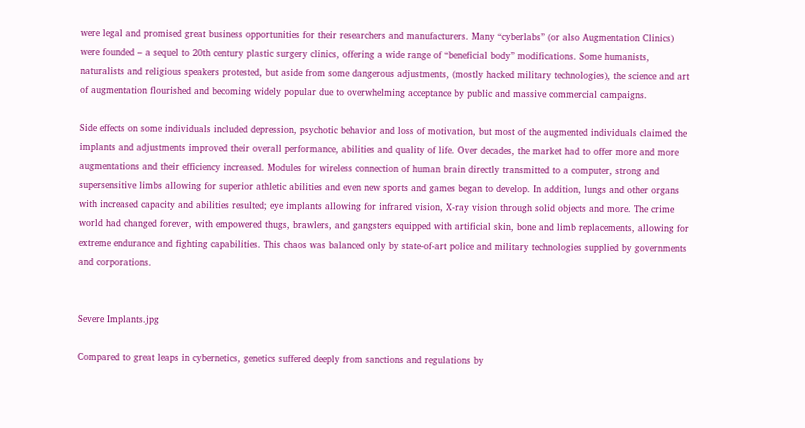were legal and promised great business opportunities for their researchers and manufacturers. Many “cyberlabs” (or also Augmentation Clinics) were founded – a sequel to 20th century plastic surgery clinics, offering a wide range of “beneficial body” modifications. Some humanists, naturalists and religious speakers protested, but aside from some dangerous adjustments, (mostly hacked military technologies), the science and art of augmentation flourished and becoming widely popular due to overwhelming acceptance by public and massive commercial campaigns.

Side effects on some individuals included depression, psychotic behavior and loss of motivation, but most of the augmented individuals claimed the implants and adjustments improved their overall performance, abilities and quality of life. Over decades, the market had to offer more and more augmentations and their efficiency increased. Modules for wireless connection of human brain directly transmitted to a computer, strong and supersensitive limbs allowing for superior athletic abilities and even new sports and games began to develop. In addition, lungs and other organs with increased capacity and abilities resulted; eye implants allowing for infrared vision, X-ray vision through solid objects and more. The crime world had changed forever, with empowered thugs, brawlers, and gangsters equipped with artificial skin, bone and limb replacements, allowing for extreme endurance and fighting capabilities. This chaos was balanced only by state-of-art police and military technologies supplied by governments and corporations.


Severe Implants.jpg

Compared to great leaps in cybernetics, genetics suffered deeply from sanctions and regulations by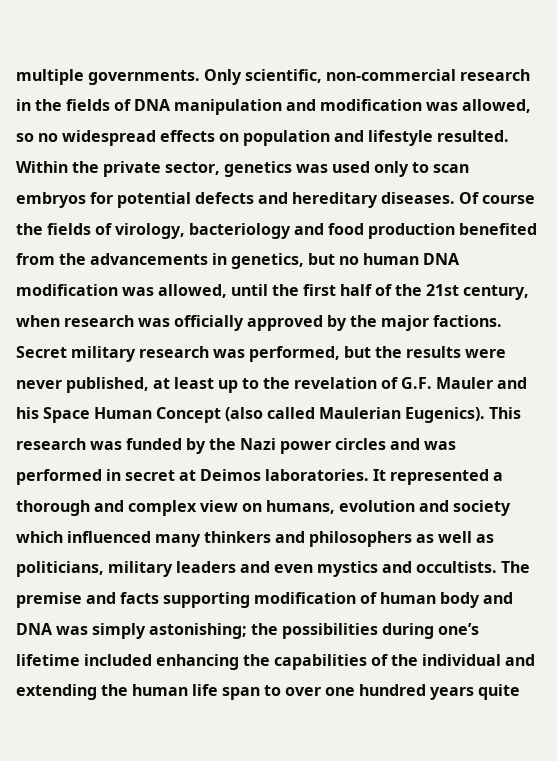multiple governments. Only scientific, non-commercial research in the fields of DNA manipulation and modification was allowed, so no widespread effects on population and lifestyle resulted. Within the private sector, genetics was used only to scan embryos for potential defects and hereditary diseases. Of course the fields of virology, bacteriology and food production benefited from the advancements in genetics, but no human DNA modification was allowed, until the first half of the 21st century, when research was officially approved by the major factions. Secret military research was performed, but the results were never published, at least up to the revelation of G.F. Mauler and his Space Human Concept (also called Maulerian Eugenics). This research was funded by the Nazi power circles and was performed in secret at Deimos laboratories. It represented a thorough and complex view on humans, evolution and society which influenced many thinkers and philosophers as well as politicians, military leaders and even mystics and occultists. The premise and facts supporting modification of human body and DNA was simply astonishing; the possibilities during one’s lifetime included enhancing the capabilities of the individual and extending the human life span to over one hundred years quite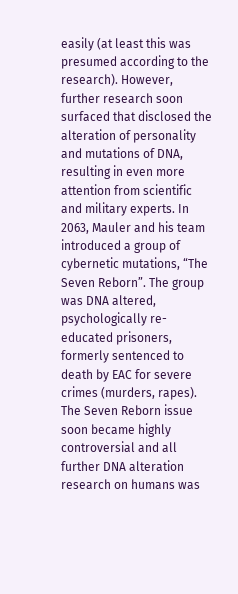easily (at least this was presumed according to the research). However, further research soon surfaced that disclosed the alteration of personality and mutations of DNA, resulting in even more attention from scientific and military experts. In 2063, Mauler and his team introduced a group of cybernetic mutations, “The Seven Reborn”. The group was DNA altered, psychologically re-educated prisoners, formerly sentenced to death by EAC for severe crimes (murders, rapes). The Seven Reborn issue soon became highly controversial and all further DNA alteration research on humans was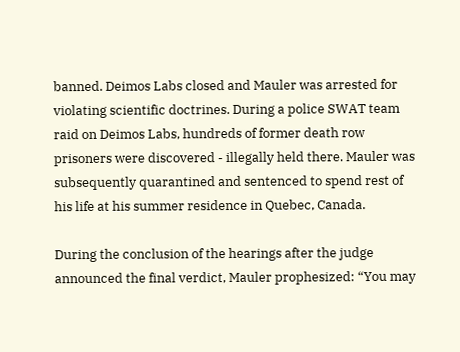banned. Deimos Labs closed and Mauler was arrested for violating scientific doctrines. During a police SWAT team raid on Deimos Labs, hundreds of former death row prisoners were discovered - illegally held there. Mauler was subsequently quarantined and sentenced to spend rest of his life at his summer residence in Quebec, Canada.

During the conclusion of the hearings after the judge announced the final verdict, Mauler prophesized: “You may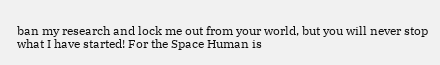ban my research and lock me out from your world, but you will never stop what I have started! For the Space Human is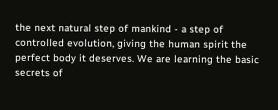the next natural step of mankind - a step of controlled evolution, giving the human spirit the perfect body it deserves. We are learning the basic secrets of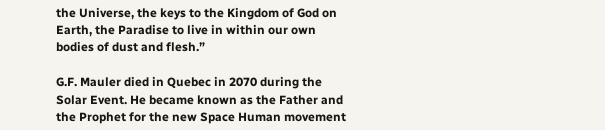the Universe, the keys to the Kingdom of God on Earth, the Paradise to live in within our own bodies of dust and flesh.”

G.F. Mauler died in Quebec in 2070 during the Solar Event. He became known as the Father and the Prophet for the new Space Human movement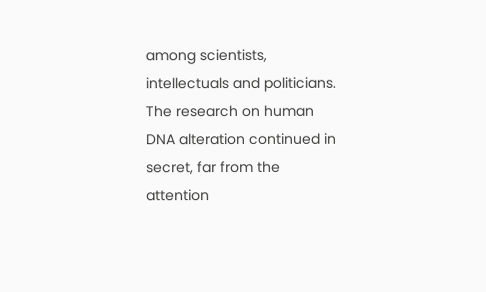among scientists, intellectuals and politicians. The research on human DNA alteration continued in secret, far from the attention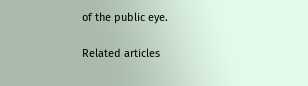of the public eye.

Related articles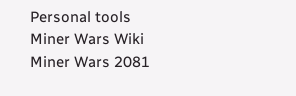Personal tools
Miner Wars Wiki
Miner Wars 2081